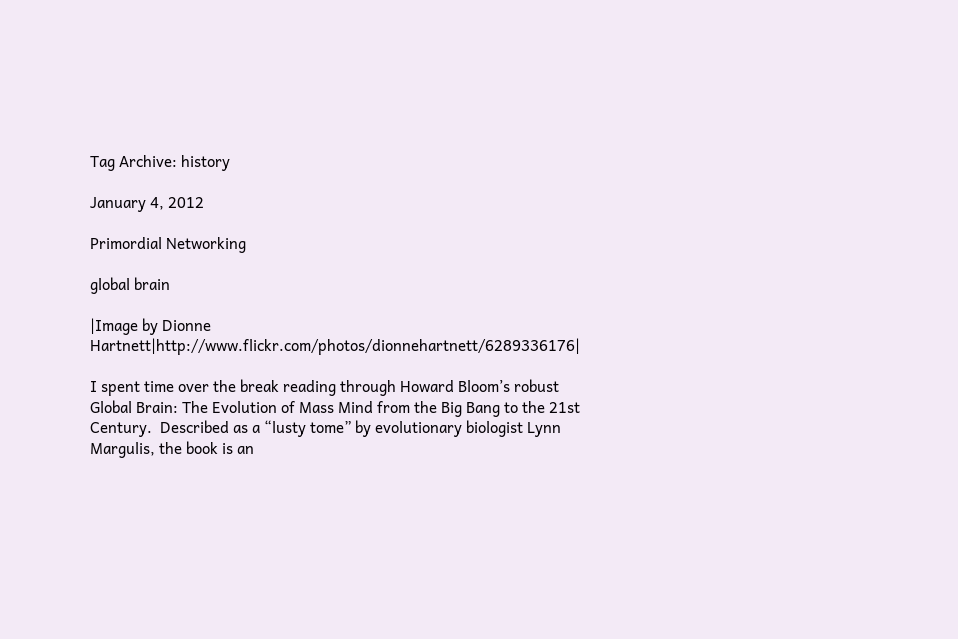Tag Archive: history

January 4, 2012

Primordial Networking

global brain

|Image by Dionne Hartnett|http://www.flickr.com/photos/dionnehartnett/6289336176|

I spent time over the break reading through Howard Bloom’s robust Global Brain: The Evolution of Mass Mind from the Big Bang to the 21st Century.  Described as a “lusty tome” by evolutionary biologist Lynn Margulis, the book is an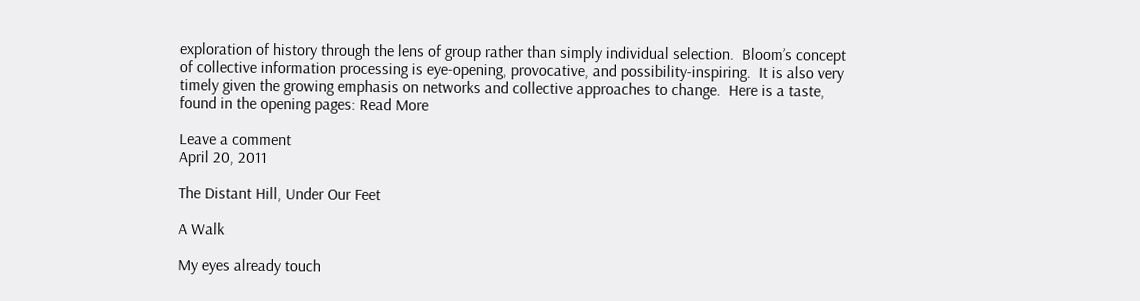exploration of history through the lens of group rather than simply individual selection.  Bloom’s concept of collective information processing is eye-opening, provocative, and possibility-inspiring.  It is also very timely given the growing emphasis on networks and collective approaches to change.  Here is a taste, found in the opening pages: Read More

Leave a comment
April 20, 2011

The Distant Hill, Under Our Feet

A Walk

My eyes already touch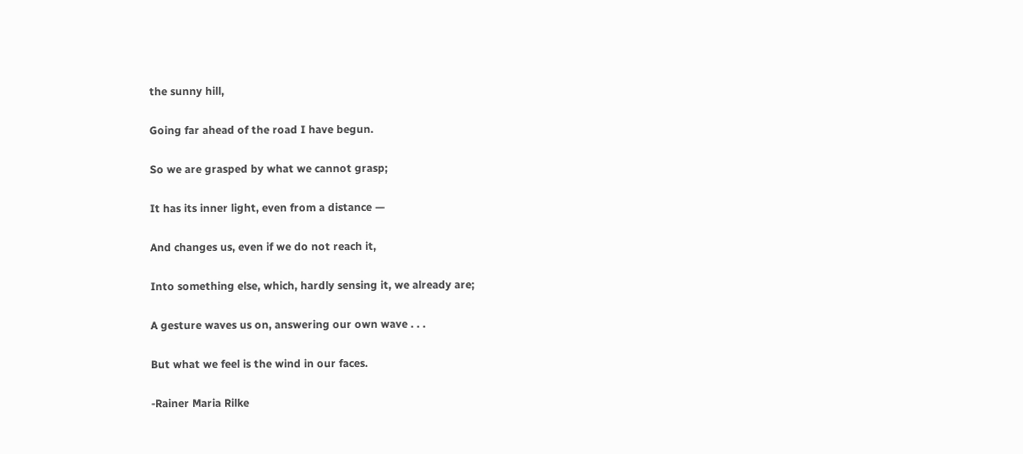the sunny hill,

Going far ahead of the road I have begun.

So we are grasped by what we cannot grasp;

It has its inner light, even from a distance —

And changes us, even if we do not reach it,

Into something else, which, hardly sensing it, we already are;

A gesture waves us on, answering our own wave . . .

But what we feel is the wind in our faces.

-Rainer Maria Rilke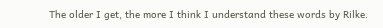The older I get, the more I think I understand these words by Rilke.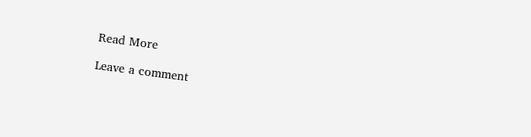Read More

Leave a comment